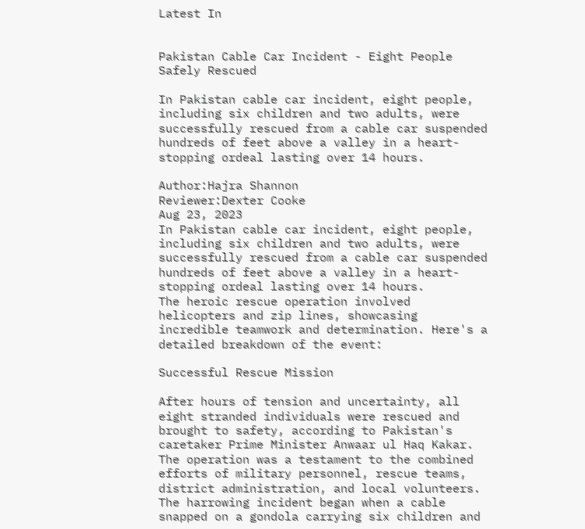Latest In


Pakistan Cable Car Incident - Eight People Safely Rescued

In Pakistan cable car incident, eight people, including six children and two adults, were successfully rescued from a cable car suspended hundreds of feet above a valley in a heart-stopping ordeal lasting over 14 hours.

Author:Hajra Shannon
Reviewer:Dexter Cooke
Aug 23, 2023
In Pakistan cable car incident, eight people, including six children and two adults, were successfully rescued from a cable car suspended hundreds of feet above a valley in a heart-stopping ordeal lasting over 14 hours.
The heroic rescue operation involved helicopters and zip lines, showcasing incredible teamwork and determination. Here's a detailed breakdown of the event:

Successful Rescue Mission

After hours of tension and uncertainty, all eight stranded individuals were rescued and brought to safety, according to Pakistan's caretaker Prime Minister Anwaar ul Haq Kakar.
The operation was a testament to the combined efforts of military personnel, rescue teams, district administration, and local volunteers.
The harrowing incident began when a cable snapped on a gondola carrying six children and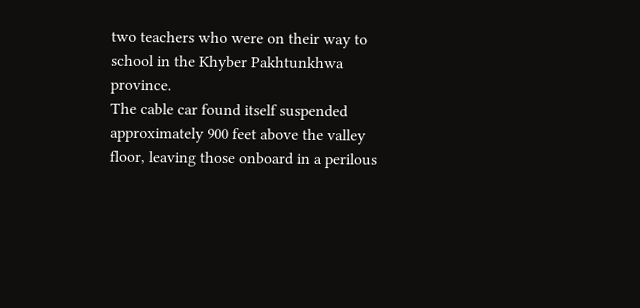two teachers who were on their way to school in the Khyber Pakhtunkhwa province.
The cable car found itself suspended approximately 900 feet above the valley floor, leaving those onboard in a perilous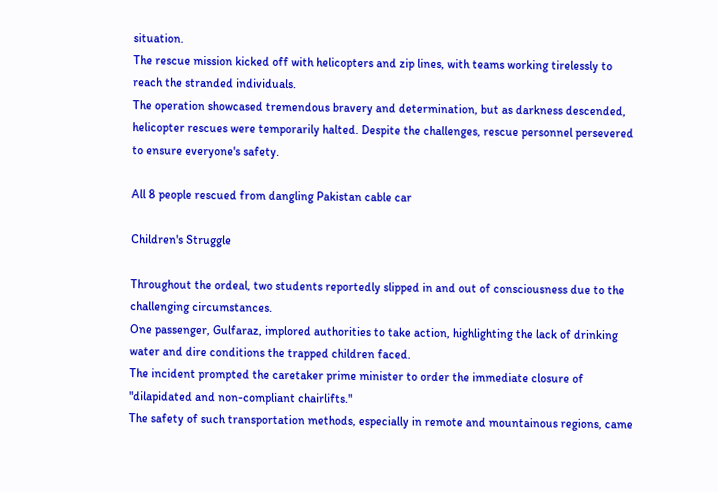situation.
The rescue mission kicked off with helicopters and zip lines, with teams working tirelessly to reach the stranded individuals.
The operation showcased tremendous bravery and determination, but as darkness descended, helicopter rescues were temporarily halted. Despite the challenges, rescue personnel persevered to ensure everyone's safety.

All 8 people rescued from dangling Pakistan cable car

Children's Struggle

Throughout the ordeal, two students reportedly slipped in and out of consciousness due to the challenging circumstances.
One passenger, Gulfaraz, implored authorities to take action, highlighting the lack of drinking water and dire conditions the trapped children faced.
The incident prompted the caretaker prime minister to order the immediate closure of "dilapidated and non-compliant chairlifts."
The safety of such transportation methods, especially in remote and mountainous regions, came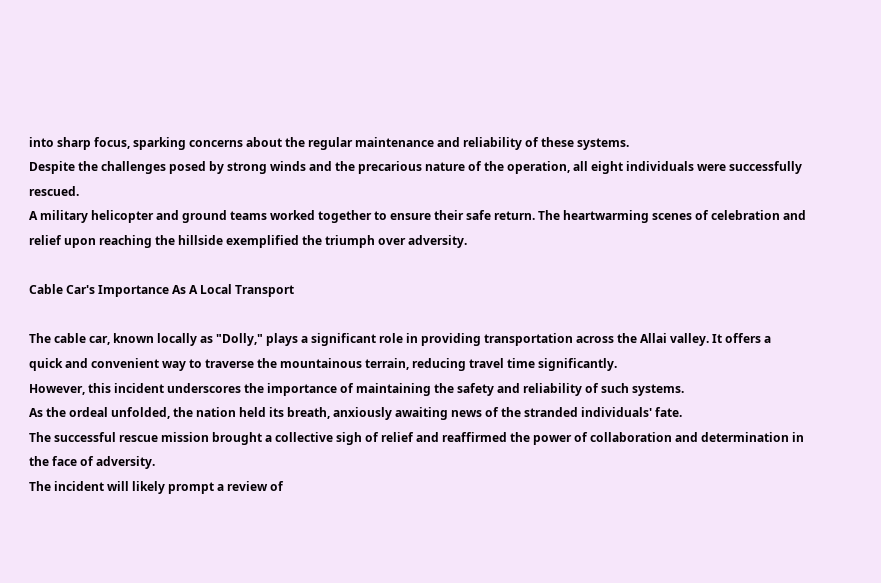into sharp focus, sparking concerns about the regular maintenance and reliability of these systems.
Despite the challenges posed by strong winds and the precarious nature of the operation, all eight individuals were successfully rescued.
A military helicopter and ground teams worked together to ensure their safe return. The heartwarming scenes of celebration and relief upon reaching the hillside exemplified the triumph over adversity.

Cable Car's Importance As A Local Transport

The cable car, known locally as "Dolly," plays a significant role in providing transportation across the Allai valley. It offers a quick and convenient way to traverse the mountainous terrain, reducing travel time significantly.
However, this incident underscores the importance of maintaining the safety and reliability of such systems.
As the ordeal unfolded, the nation held its breath, anxiously awaiting news of the stranded individuals' fate.
The successful rescue mission brought a collective sigh of relief and reaffirmed the power of collaboration and determination in the face of adversity.
The incident will likely prompt a review of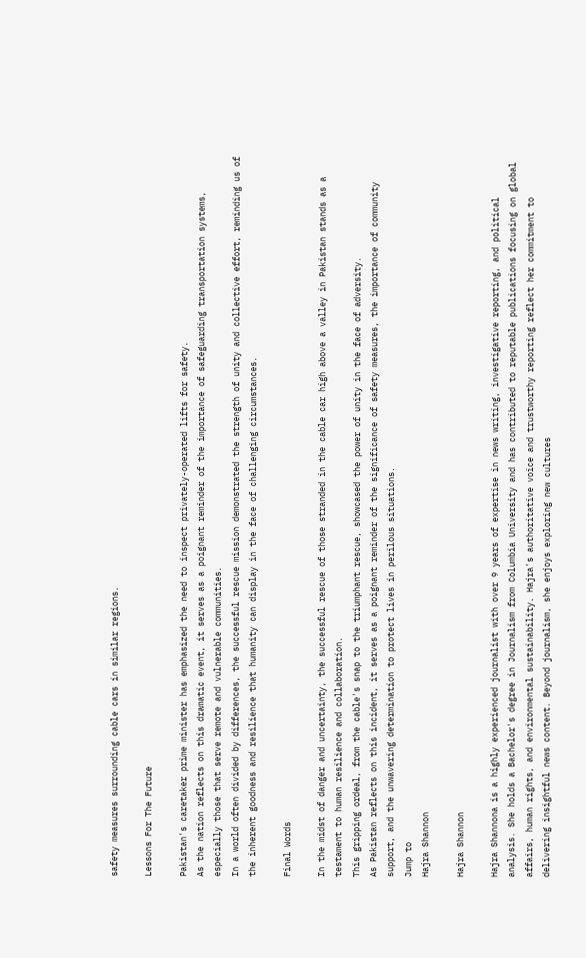safety measures surrounding cable cars in similar regions.

Lessons For The Future

Pakistan's caretaker prime minister has emphasized the need to inspect privately-operated lifts for safety.
As the nation reflects on this dramatic event, it serves as a poignant reminder of the importance of safeguarding transportation systems, especially those that serve remote and vulnerable communities.
In a world often divided by differences, the successful rescue mission demonstrated the strength of unity and collective effort, reminding us of the inherent goodness and resilience that humanity can display in the face of challenging circumstances.

Final Words

In the midst of danger and uncertainty, the successful rescue of those stranded in the cable car high above a valley in Pakistan stands as a testament to human resilience and collaboration.
This gripping ordeal, from the cable's snap to the triumphant rescue, showcased the power of unity in the face of adversity.
As Pakistan reflects on this incident, it serves as a poignant reminder of the significance of safety measures, the importance of community support, and the unwavering determination to protect lives in perilous situations.
Jump to
Hajra Shannon

Hajra Shannon

Hajra Shannona is a highly experienced journalist with over 9 years of expertise in news writing, investigative reporting, and political analysis. She holds a Bachelor's degree in Journalism from Columbia University and has contributed to reputable publications focusing on global affairs, human rights, and environmental sustainability. Hajra's authoritative voice and trustworthy reporting reflect her commitment to delivering insightful news content. Beyond journalism, she enjoys exploring new cultures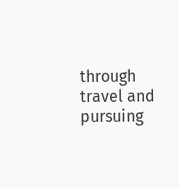through travel and pursuing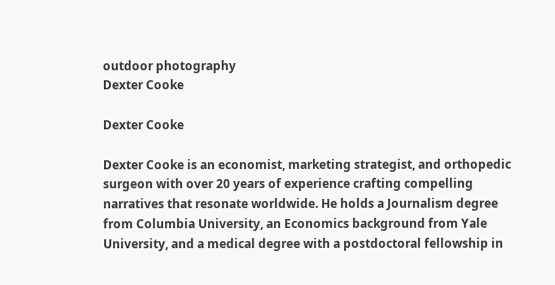outdoor photography
Dexter Cooke

Dexter Cooke

Dexter Cooke is an economist, marketing strategist, and orthopedic surgeon with over 20 years of experience crafting compelling narratives that resonate worldwide. He holds a Journalism degree from Columbia University, an Economics background from Yale University, and a medical degree with a postdoctoral fellowship in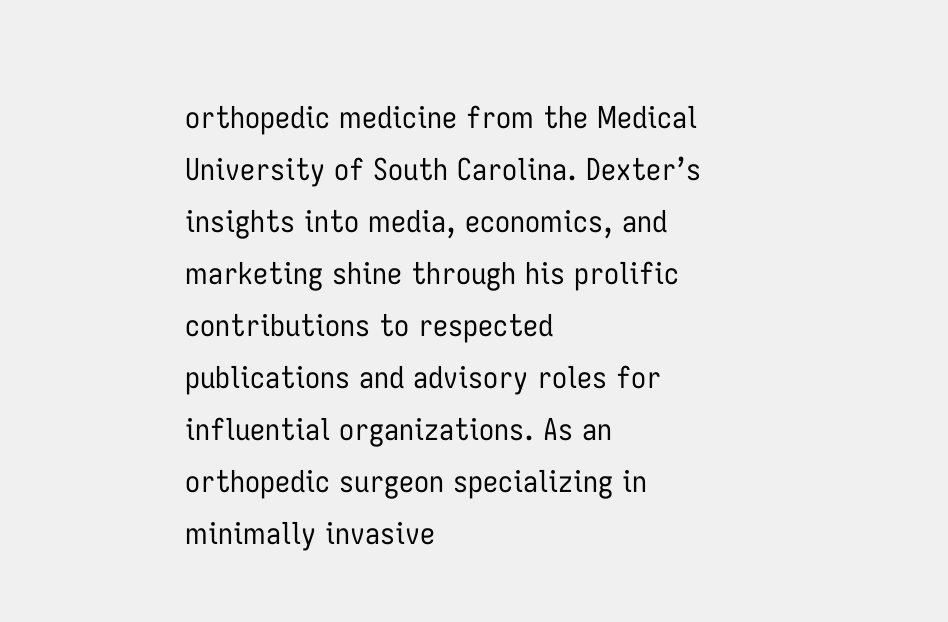orthopedic medicine from the Medical University of South Carolina. Dexter’s insights into media, economics, and marketing shine through his prolific contributions to respected publications and advisory roles for influential organizations. As an orthopedic surgeon specializing in minimally invasive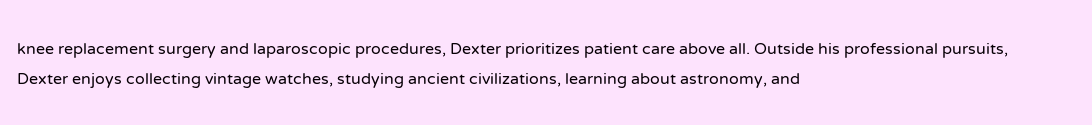knee replacement surgery and laparoscopic procedures, Dexter prioritizes patient care above all. Outside his professional pursuits, Dexter enjoys collecting vintage watches, studying ancient civilizations, learning about astronomy, and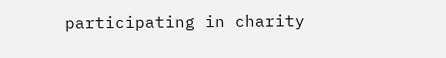participating in charity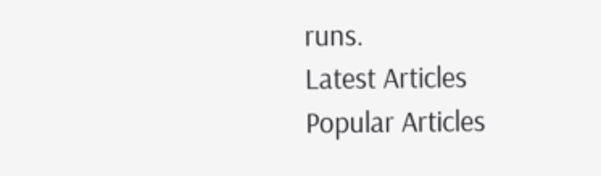runs.
Latest Articles
Popular Articles